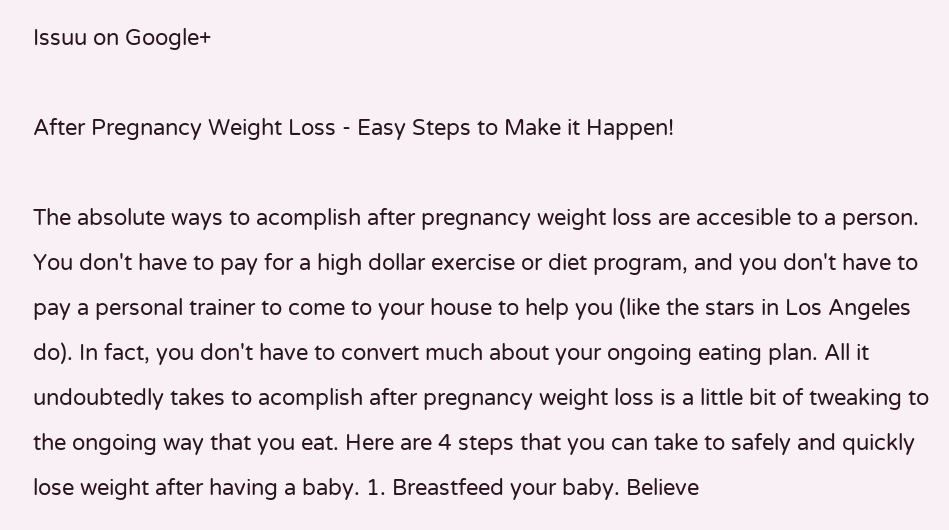Issuu on Google+

After Pregnancy Weight Loss - Easy Steps to Make it Happen!

The absolute ways to acomplish after pregnancy weight loss are accesible to a person. You don't have to pay for a high dollar exercise or diet program, and you don't have to pay a personal trainer to come to your house to help you (like the stars in Los Angeles do). In fact, you don't have to convert much about your ongoing eating plan. All it undoubtedly takes to acomplish after pregnancy weight loss is a little bit of tweaking to the ongoing way that you eat. Here are 4 steps that you can take to safely and quickly lose weight after having a baby. 1. Breastfeed your baby. Believe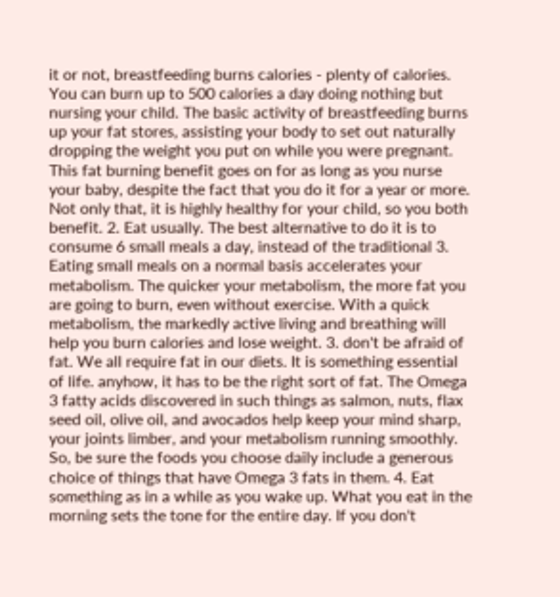it or not, breastfeeding burns calories - plenty of calories. You can burn up to 500 calories a day doing nothing but nursing your child. The basic activity of breastfeeding burns up your fat stores, assisting your body to set out naturally dropping the weight you put on while you were pregnant. This fat burning benefit goes on for as long as you nurse your baby, despite the fact that you do it for a year or more. Not only that, it is highly healthy for your child, so you both benefit. 2. Eat usually. The best alternative to do it is to consume 6 small meals a day, instead of the traditional 3. Eating small meals on a normal basis accelerates your metabolism. The quicker your metabolism, the more fat you are going to burn, even without exercise. With a quick metabolism, the markedly active living and breathing will help you burn calories and lose weight. 3. don't be afraid of fat. We all require fat in our diets. It is something essential of life. anyhow, it has to be the right sort of fat. The Omega 3 fatty acids discovered in such things as salmon, nuts, flax seed oil, olive oil, and avocados help keep your mind sharp, your joints limber, and your metabolism running smoothly. So, be sure the foods you choose daily include a generous choice of things that have Omega 3 fats in them. 4. Eat something as in a while as you wake up. What you eat in the morning sets the tone for the entire day. If you don't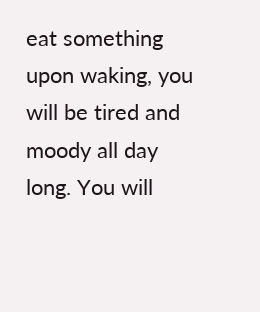eat something upon waking, you will be tired and moody all day long. You will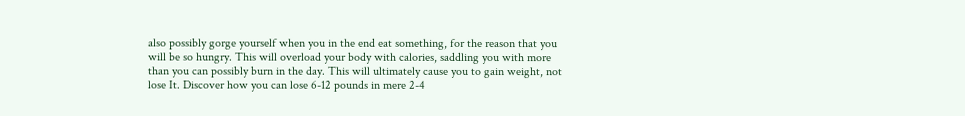also possibly gorge yourself when you in the end eat something, for the reason that you will be so hungry. This will overload your body with calories, saddling you with more than you can possibly burn in the day. This will ultimately cause you to gain weight, not lose It. Discover how you can lose 6-12 pounds in mere 2-4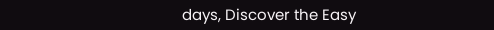days, Discover the Easy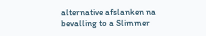alternative afslanken na bevalling to a Slimmer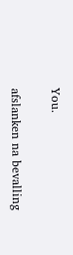You.

afslanken na bevalling